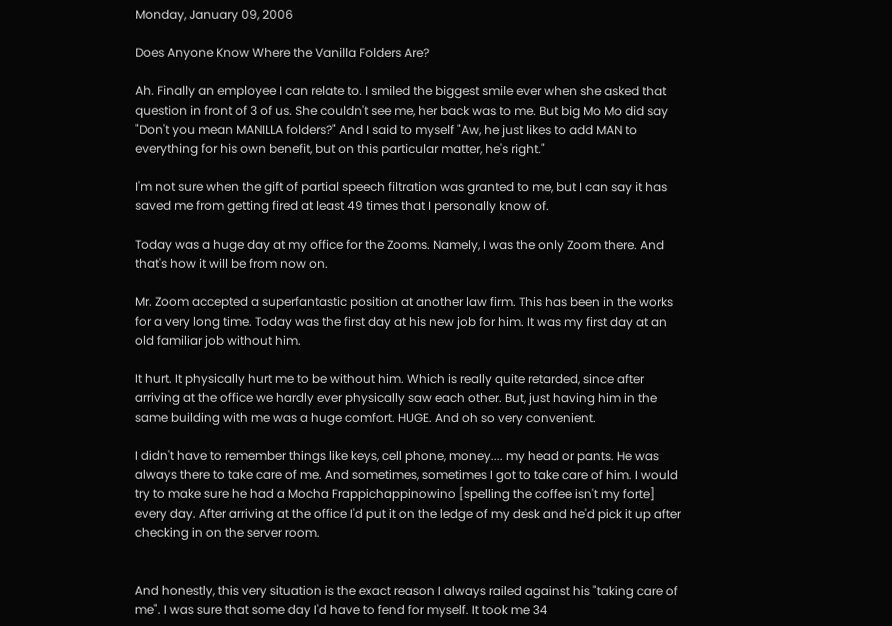Monday, January 09, 2006

Does Anyone Know Where the Vanilla Folders Are?

Ah. Finally an employee I can relate to. I smiled the biggest smile ever when she asked that question in front of 3 of us. She couldn't see me, her back was to me. But big Mo Mo did say "Don't you mean MANILLA folders?" And I said to myself "Aw, he just likes to add MAN to everything for his own benefit, but on this particular matter, he's right."

I'm not sure when the gift of partial speech filtration was granted to me, but I can say it has saved me from getting fired at least 49 times that I personally know of.

Today was a huge day at my office for the Zooms. Namely, I was the only Zoom there. And that's how it will be from now on.

Mr. Zoom accepted a superfantastic position at another law firm. This has been in the works for a very long time. Today was the first day at his new job for him. It was my first day at an old familiar job without him.

It hurt. It physically hurt me to be without him. Which is really quite retarded, since after arriving at the office we hardly ever physically saw each other. But, just having him in the same building with me was a huge comfort. HUGE. And oh so very convenient.

I didn't have to remember things like keys, cell phone, money.... my head or pants. He was always there to take care of me. And sometimes, sometimes I got to take care of him. I would try to make sure he had a Mocha Frappichappinowino [spelling the coffee isn't my forte] every day. After arriving at the office I'd put it on the ledge of my desk and he'd pick it up after checking in on the server room.


And honestly, this very situation is the exact reason I always railed against his "taking care of me". I was sure that some day I'd have to fend for myself. It took me 34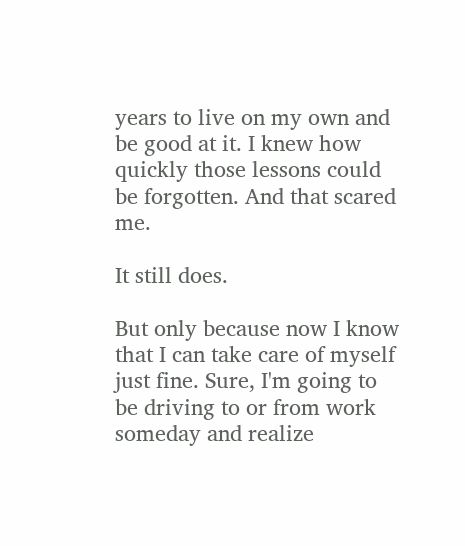years to live on my own and be good at it. I knew how quickly those lessons could be forgotten. And that scared me.

It still does.

But only because now I know that I can take care of myself just fine. Sure, I'm going to be driving to or from work someday and realize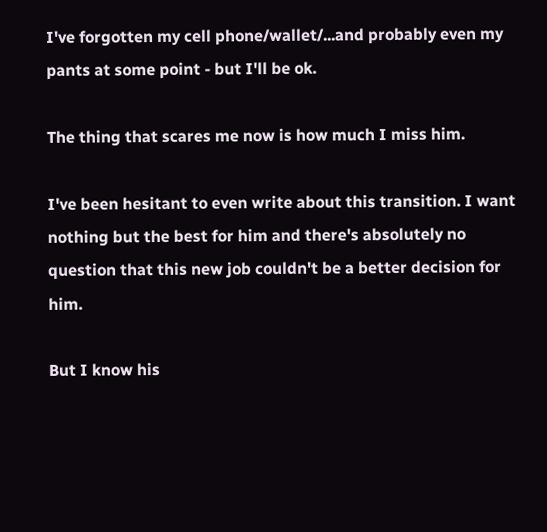I've forgotten my cell phone/wallet/...and probably even my pants at some point - but I'll be ok.

The thing that scares me now is how much I miss him.

I've been hesitant to even write about this transition. I want nothing but the best for him and there's absolutely no question that this new job couldn't be a better decision for him.

But I know his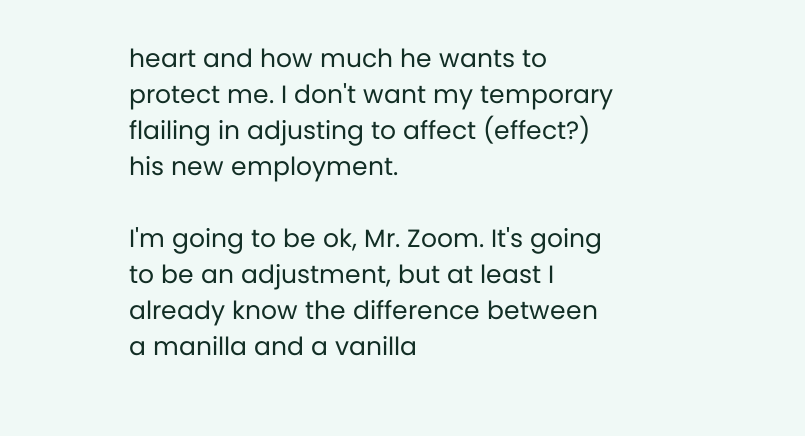heart and how much he wants to protect me. I don't want my temporary flailing in adjusting to affect (effect?) his new employment.

I'm going to be ok, Mr. Zoom. It's going to be an adjustment, but at least I already know the difference between a manilla and a vanilla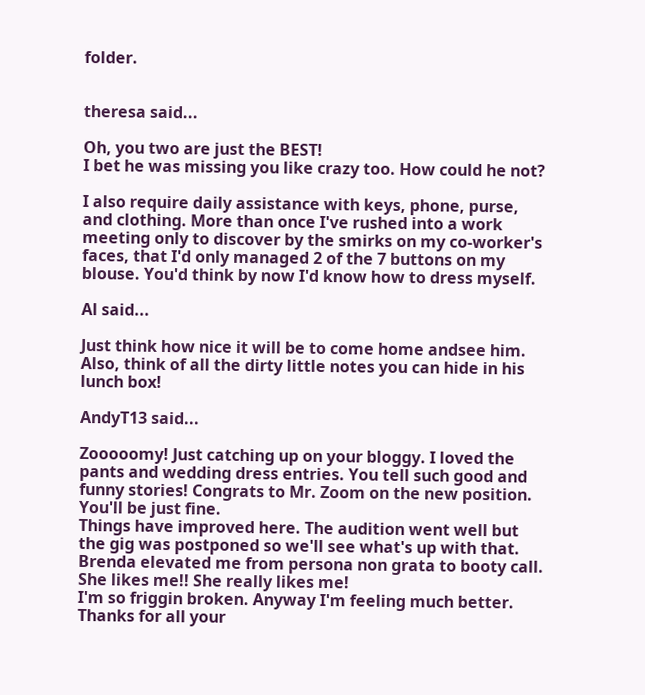folder.


theresa said...

Oh, you two are just the BEST!
I bet he was missing you like crazy too. How could he not?

I also require daily assistance with keys, phone, purse, and clothing. More than once I've rushed into a work meeting only to discover by the smirks on my co-worker's faces, that I'd only managed 2 of the 7 buttons on my blouse. You'd think by now I'd know how to dress myself.

Al said...

Just think how nice it will be to come home andsee him.
Also, think of all the dirty little notes you can hide in his lunch box!

AndyT13 said...

Zooooomy! Just catching up on your bloggy. I loved the pants and wedding dress entries. You tell such good and funny stories! Congrats to Mr. Zoom on the new position. You'll be just fine.
Things have improved here. The audition went well but the gig was postponed so we'll see what's up with that. Brenda elevated me from persona non grata to booty call. She likes me!! She really likes me!
I'm so friggin broken. Anyway I'm feeling much better. Thanks for all your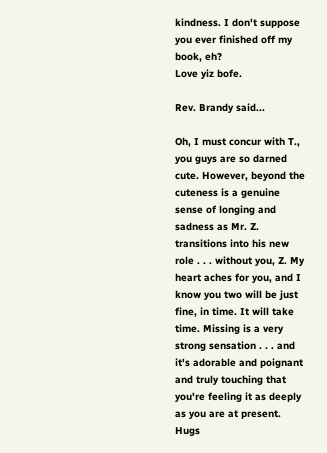kindness. I don't suppose you ever finished off my book, eh?
Love yiz bofe.

Rev. Brandy said...

Oh, I must concur with T., you guys are so darned cute. However, beyond the cuteness is a genuine sense of longing and sadness as Mr. Z. transitions into his new role . . . without you, Z. My heart aches for you, and I know you two will be just fine, in time. It will take time. Missing is a very strong sensation . . . and it's adorable and poignant and truly touching that you're feeling it as deeply as you are at present. Hugs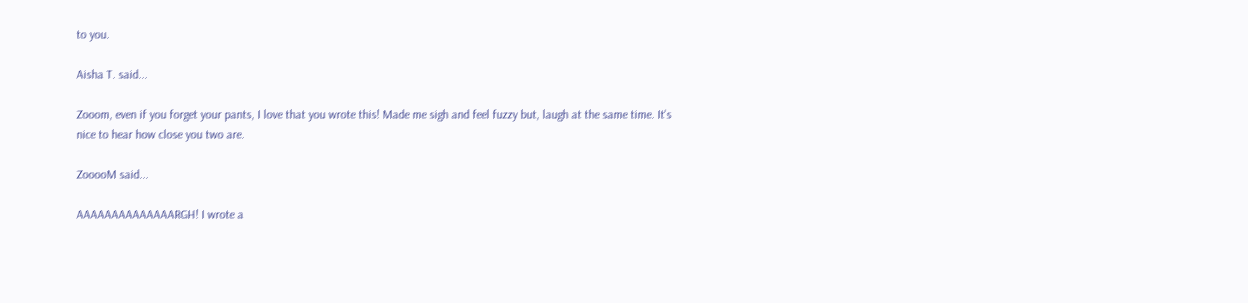to you.

Aisha T. said...

Zooom, even if you forget your pants, I love that you wrote this! Made me sigh and feel fuzzy but, laugh at the same time. It's nice to hear how close you two are.

ZooooM said...

AAAAAAAAAAAAAARGH! I wrote a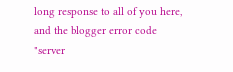long response to all of you here, and the blogger error code "server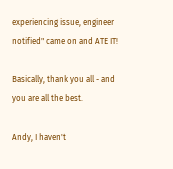experiencing issue, engineer notified" came on and ATE IT!

Basically, thank you all - and you are all the best.

Andy, I haven't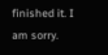finished it. I am sorry.